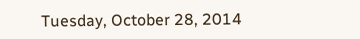Tuesday, October 28, 2014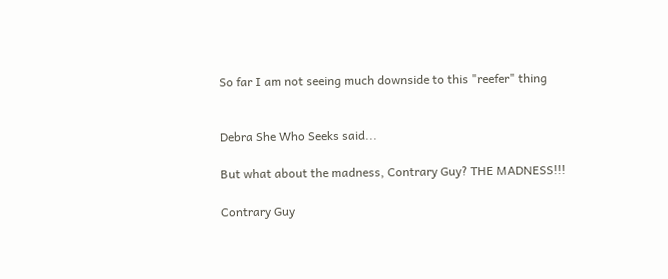So far I am not seeing much downside to this "reefer" thing


Debra She Who Seeks said...

But what about the madness, Contrary Guy? THE MADNESS!!!

Contrary Guy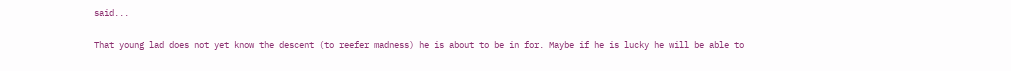said...

That young lad does not yet know the descent (to reefer madness) he is about to be in for. Maybe if he is lucky he will be able to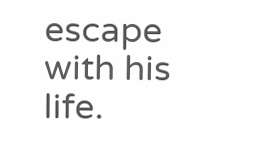escape with his life.